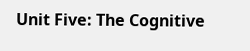Unit Five: The Cognitive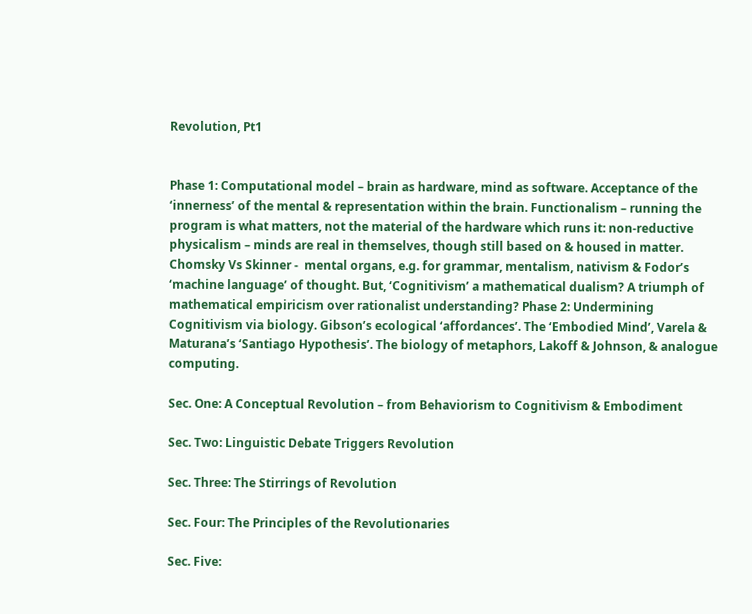Revolution, Pt1


Phase 1: Computational model – brain as hardware, mind as software. Acceptance of the ‘innerness’ of the mental & representation within the brain. Functionalism – running the program is what matters, not the material of the hardware which runs it: non-reductive physicalism – minds are real in themselves, though still based on & housed in matter. Chomsky Vs Skinner -  mental organs, e.g. for grammar, mentalism, nativism & Fodor’s ‘machine language’ of thought. But, ‘Cognitivism’ a mathematical dualism? A triumph of mathematical empiricism over rationalist understanding? Phase 2: Undermining Cognitivism via biology. Gibson’s ecological ‘affordances’. The ‘Embodied Mind’, Varela & Maturana’s ‘Santiago Hypothesis’. The biology of metaphors, Lakoff & Johnson, & analogue computing.

Sec. One: A Conceptual Revolution – from Behaviorism to Cognitivism & Embodiment

Sec. Two: Linguistic Debate Triggers Revolution

Sec. Three: The Stirrings of Revolution

Sec. Four: The Principles of the Revolutionaries

Sec. Five: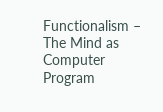Functionalism – The Mind as Computer Program